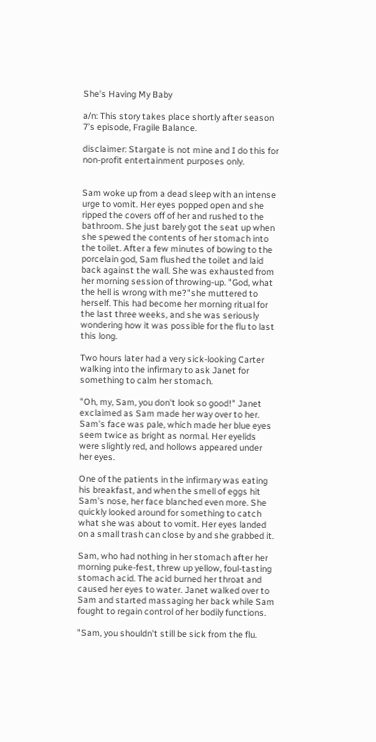She's Having My Baby

a/n: This story takes place shortly after season 7's episode, Fragile Balance.

disclaimer: Stargate is not mine and I do this for non-profit entertainment purposes only.


Sam woke up from a dead sleep with an intense urge to vomit. Her eyes popped open and she ripped the covers off of her and rushed to the bathroom. She just barely got the seat up when she spewed the contents of her stomach into the toilet. After a few minutes of bowing to the porcelain god, Sam flushed the toilet and laid back against the wall. She was exhausted from her morning session of throwing-up. "God, what the hell is wrong with me?"she muttered to herself. This had become her morning ritual for the last three weeks, and she was seriously wondering how it was possible for the flu to last this long.

Two hours later had a very sick-looking Carter walking into the infirmary to ask Janet for something to calm her stomach.

"Oh, my, Sam, you don't look so good!" Janet exclaimed as Sam made her way over to her. Sam's face was pale, which made her blue eyes seem twice as bright as normal. Her eyelids were slightly red, and hollows appeared under her eyes.

One of the patients in the infirmary was eating his breakfast, and when the smell of eggs hit Sam's nose, her face blanched even more. She quickly looked around for something to catch what she was about to vomit. Her eyes landed on a small trash can close by and she grabbed it.

Sam, who had nothing in her stomach after her morning puke-fest, threw up yellow, foul-tasting stomach acid. The acid burned her throat and caused her eyes to water. Janet walked over to Sam and started massaging her back while Sam fought to regain control of her bodily functions.

"Sam, you shouldn't still be sick from the flu.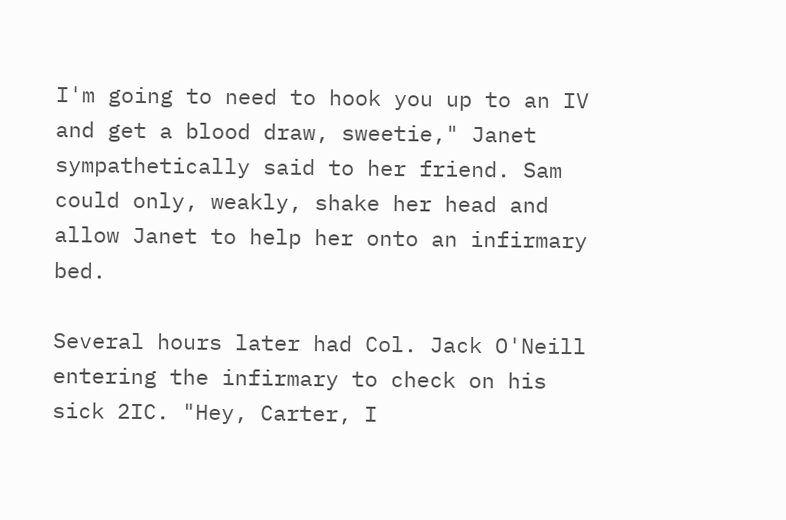I'm going to need to hook you up to an IV and get a blood draw, sweetie," Janet sympathetically said to her friend. Sam could only, weakly, shake her head and allow Janet to help her onto an infirmary bed.

Several hours later had Col. Jack O'Neill entering the infirmary to check on his sick 2IC. "Hey, Carter, I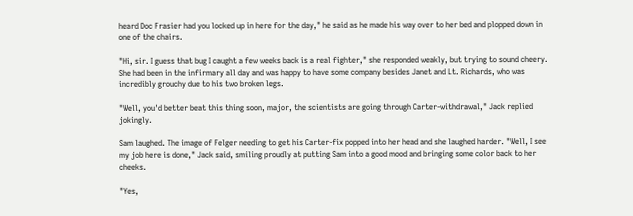heard Doc Frasier had you locked up in here for the day," he said as he made his way over to her bed and plopped down in one of the chairs.

"Hi, sir. I guess that bug I caught a few weeks back is a real fighter," she responded weakly, but trying to sound cheery. She had been in the infirmary all day and was happy to have some company besides Janet and Lt. Richards, who was incredibly grouchy due to his two broken legs.

"Well, you'd better beat this thing soon, major, the scientists are going through Carter-withdrawal," Jack replied jokingly.

Sam laughed. The image of Felger needing to get his Carter-fix popped into her head and she laughed harder. "Well, I see my job here is done," Jack said, smiling proudly at putting Sam into a good mood and bringing some color back to her cheeks.

"Yes,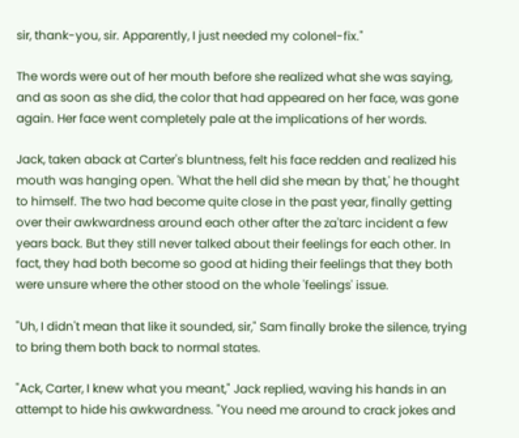sir, thank-you, sir. Apparently, I just needed my colonel-fix."

The words were out of her mouth before she realized what she was saying, and as soon as she did, the color that had appeared on her face, was gone again. Her face went completely pale at the implications of her words.

Jack, taken aback at Carter's bluntness, felt his face redden and realized his mouth was hanging open. 'What the hell did she mean by that,' he thought to himself. The two had become quite close in the past year, finally getting over their awkwardness around each other after the za'tarc incident a few years back. But they still never talked about their feelings for each other. In fact, they had both become so good at hiding their feelings that they both were unsure where the other stood on the whole 'feelings' issue.

"Uh, I didn't mean that like it sounded, sir," Sam finally broke the silence, trying to bring them both back to normal states.

"Ack, Carter, I knew what you meant," Jack replied, waving his hands in an attempt to hide his awkwardness. "You need me around to crack jokes and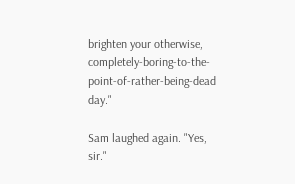brighten your otherwise, completely-boring-to-the-point-of-rather-being-dead day."

Sam laughed again. "Yes, sir."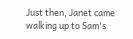Just then, Janet came walking up to Sam's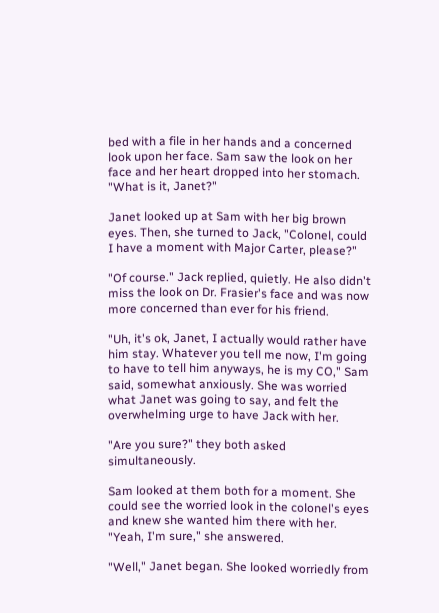bed with a file in her hands and a concerned look upon her face. Sam saw the look on her face and her heart dropped into her stomach. "What is it, Janet?"

Janet looked up at Sam with her big brown eyes. Then, she turned to Jack, "Colonel, could I have a moment with Major Carter, please?"

"Of course." Jack replied, quietly. He also didn't miss the look on Dr. Frasier's face and was now more concerned than ever for his friend.

"Uh, it's ok, Janet, I actually would rather have him stay. Whatever you tell me now, I'm going to have to tell him anyways, he is my CO," Sam said, somewhat anxiously. She was worried what Janet was going to say, and felt the overwhelming urge to have Jack with her.

"Are you sure?" they both asked simultaneously.

Sam looked at them both for a moment. She could see the worried look in the colonel's eyes and knew she wanted him there with her. "Yeah, I'm sure," she answered.

"Well," Janet began. She looked worriedly from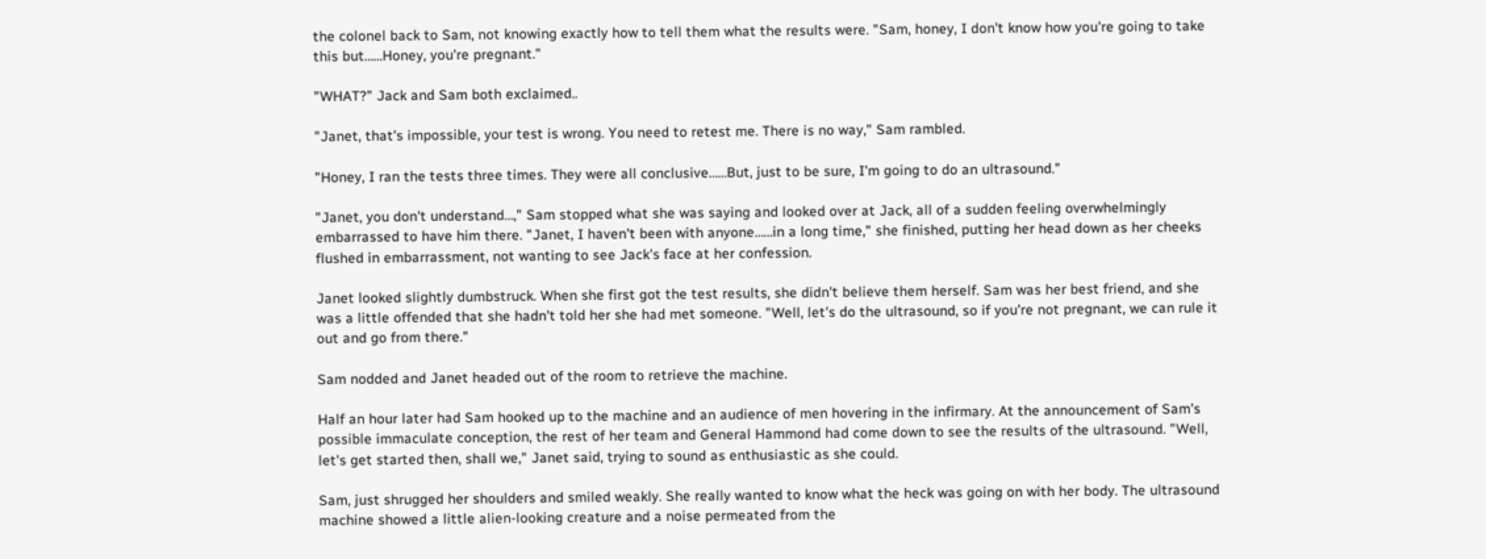the colonel back to Sam, not knowing exactly how to tell them what the results were. "Sam, honey, I don't know how you're going to take this but……Honey, you're pregnant."

"WHAT?" Jack and Sam both exclaimed..

"Janet, that's impossible, your test is wrong. You need to retest me. There is no way," Sam rambled.

"Honey, I ran the tests three times. They were all conclusive……But, just to be sure, I'm going to do an ultrasound."

"Janet, you don't understand…," Sam stopped what she was saying and looked over at Jack, all of a sudden feeling overwhelmingly embarrassed to have him there. "Janet, I haven't been with anyone……in a long time," she finished, putting her head down as her cheeks flushed in embarrassment, not wanting to see Jack's face at her confession.

Janet looked slightly dumbstruck. When she first got the test results, she didn't believe them herself. Sam was her best friend, and she was a little offended that she hadn't told her she had met someone. "Well, let's do the ultrasound, so if you're not pregnant, we can rule it out and go from there."

Sam nodded and Janet headed out of the room to retrieve the machine.

Half an hour later had Sam hooked up to the machine and an audience of men hovering in the infirmary. At the announcement of Sam's possible immaculate conception, the rest of her team and General Hammond had come down to see the results of the ultrasound. "Well, let's get started then, shall we," Janet said, trying to sound as enthusiastic as she could.

Sam, just shrugged her shoulders and smiled weakly. She really wanted to know what the heck was going on with her body. The ultrasound machine showed a little alien-looking creature and a noise permeated from the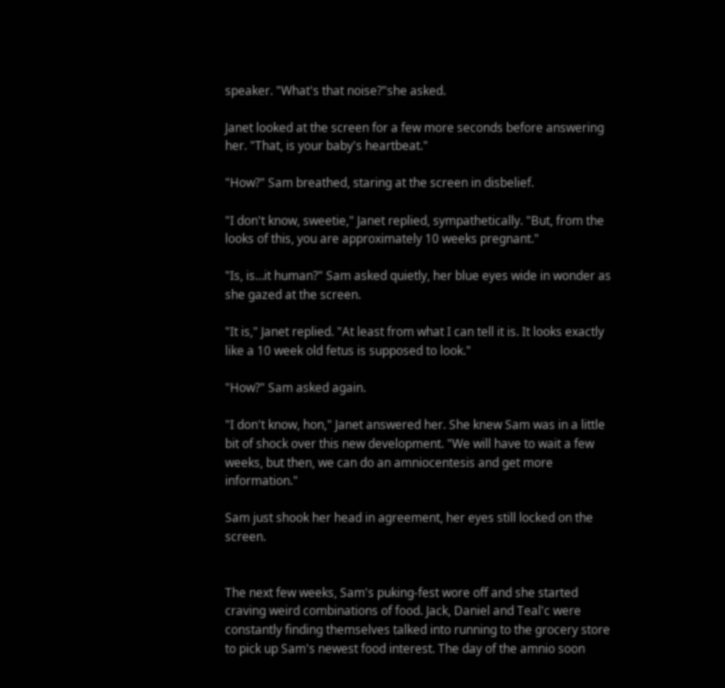speaker. "What's that noise?"she asked.

Janet looked at the screen for a few more seconds before answering her. "That, is your baby's heartbeat."

"How?" Sam breathed, staring at the screen in disbelief.

"I don't know, sweetie," Janet replied, sympathetically. "But, from the looks of this, you are approximately 10 weeks pregnant."

"Is, is…it human?" Sam asked quietly, her blue eyes wide in wonder as she gazed at the screen.

"It is," Janet replied. "At least from what I can tell it is. It looks exactly like a 10 week old fetus is supposed to look."

"How?" Sam asked again.

"I don't know, hon," Janet answered her. She knew Sam was in a little bit of shock over this new development. "We will have to wait a few weeks, but then, we can do an amniocentesis and get more information."

Sam just shook her head in agreement, her eyes still locked on the screen.


The next few weeks, Sam's puking-fest wore off and she started craving weird combinations of food. Jack, Daniel and Teal'c were constantly finding themselves talked into running to the grocery store to pick up Sam's newest food interest. The day of the amnio soon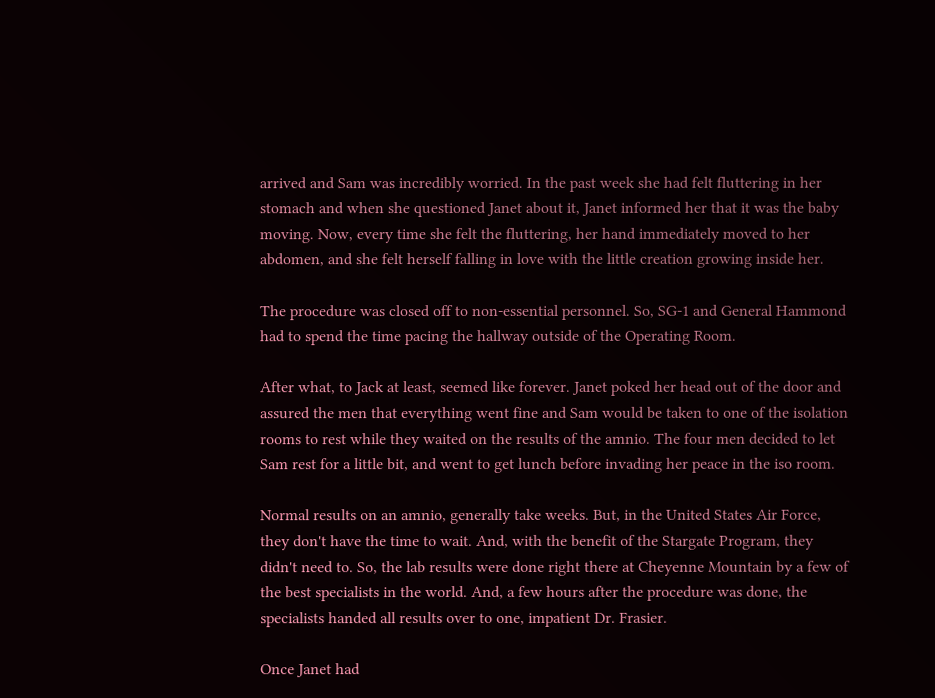arrived and Sam was incredibly worried. In the past week she had felt fluttering in her stomach and when she questioned Janet about it, Janet informed her that it was the baby moving. Now, every time she felt the fluttering, her hand immediately moved to her abdomen, and she felt herself falling in love with the little creation growing inside her.

The procedure was closed off to non-essential personnel. So, SG-1 and General Hammond had to spend the time pacing the hallway outside of the Operating Room.

After what, to Jack at least, seemed like forever. Janet poked her head out of the door and assured the men that everything went fine and Sam would be taken to one of the isolation rooms to rest while they waited on the results of the amnio. The four men decided to let Sam rest for a little bit, and went to get lunch before invading her peace in the iso room.

Normal results on an amnio, generally take weeks. But, in the United States Air Force, they don't have the time to wait. And, with the benefit of the Stargate Program, they didn't need to. So, the lab results were done right there at Cheyenne Mountain by a few of the best specialists in the world. And, a few hours after the procedure was done, the specialists handed all results over to one, impatient Dr. Frasier.

Once Janet had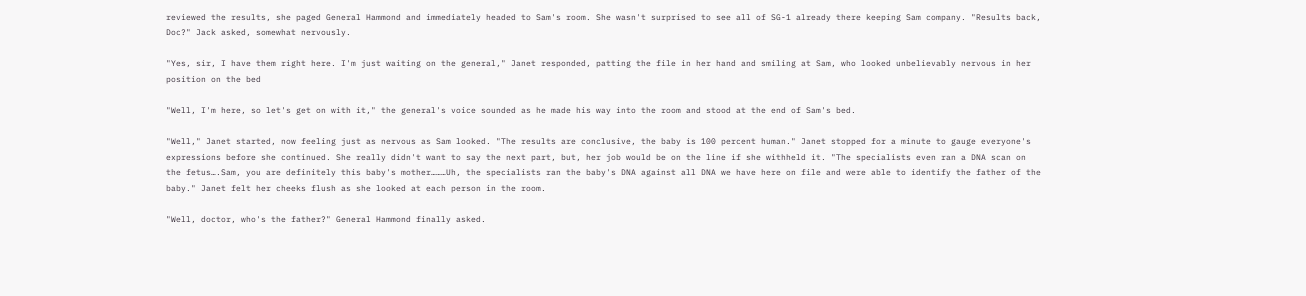reviewed the results, she paged General Hammond and immediately headed to Sam's room. She wasn't surprised to see all of SG-1 already there keeping Sam company. "Results back, Doc?" Jack asked, somewhat nervously.

"Yes, sir, I have them right here. I'm just waiting on the general," Janet responded, patting the file in her hand and smiling at Sam, who looked unbelievably nervous in her position on the bed

"Well, I'm here, so let's get on with it," the general's voice sounded as he made his way into the room and stood at the end of Sam's bed.

"Well," Janet started, now feeling just as nervous as Sam looked. "The results are conclusive, the baby is 100 percent human." Janet stopped for a minute to gauge everyone's expressions before she continued. She really didn't want to say the next part, but, her job would be on the line if she withheld it. "The specialists even ran a DNA scan on the fetus….Sam, you are definitely this baby's mother………Uh, the specialists ran the baby's DNA against all DNA we have here on file and were able to identify the father of the baby." Janet felt her cheeks flush as she looked at each person in the room.

"Well, doctor, who's the father?" General Hammond finally asked.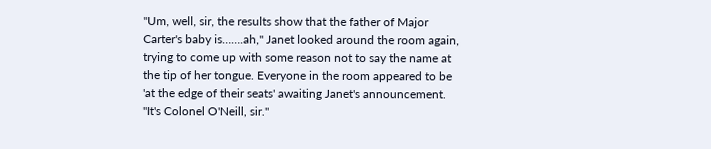"Um, well, sir, the results show that the father of Major Carter's baby is…….ah," Janet looked around the room again, trying to come up with some reason not to say the name at the tip of her tongue. Everyone in the room appeared to be 'at the edge of their seats' awaiting Janet's announcement. "It's Colonel O'Neill, sir."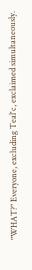"WHAT?" Everyone, excluding Teal'c, exclaimed simultaneously.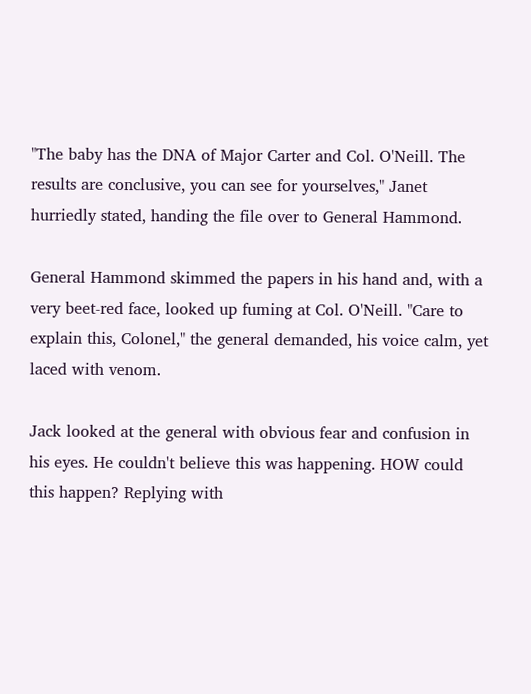"The baby has the DNA of Major Carter and Col. O'Neill. The results are conclusive, you can see for yourselves," Janet hurriedly stated, handing the file over to General Hammond.

General Hammond skimmed the papers in his hand and, with a very beet-red face, looked up fuming at Col. O'Neill. "Care to explain this, Colonel," the general demanded, his voice calm, yet laced with venom.

Jack looked at the general with obvious fear and confusion in his eyes. He couldn't believe this was happening. HOW could this happen? Replying with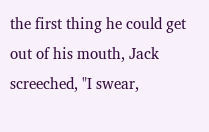the first thing he could get out of his mouth, Jack screeched, "I swear,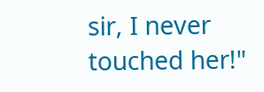sir, I never touched her!"